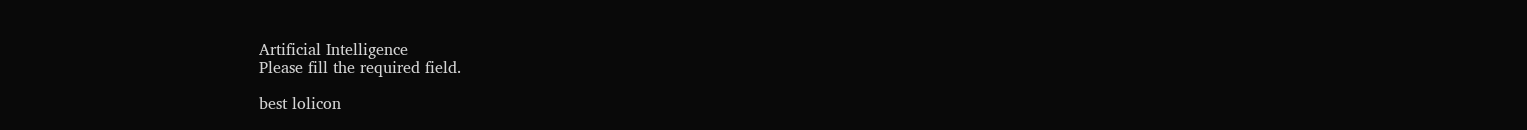Artificial Intelligence
Please fill the required field.

best lolicon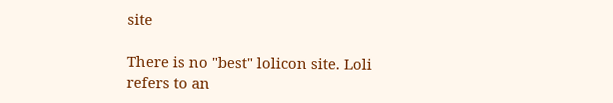site

There is no "best" lolicon site. Loli refers to an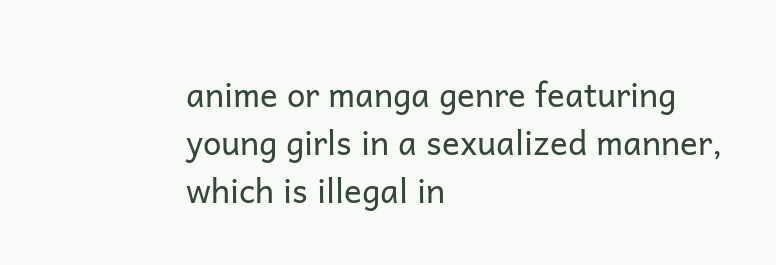anime or manga genre featuring young girls in a sexualized manner, which is illegal in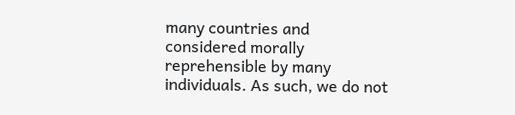many countries and considered morally reprehensible by many individuals. As such, we do not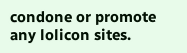condone or promote any lolicon sites.